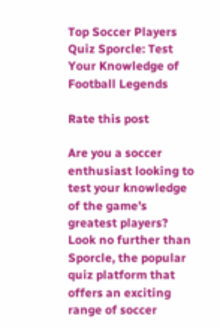Top Soccer Players Quiz Sporcle: Test Your Knowledge of Football Legends

Rate this post

Are you a soccer enthusiast looking to test your knowledge of the game’s greatest players? Look no further than Sporcle, the popular quiz platform that offers an exciting range of soccer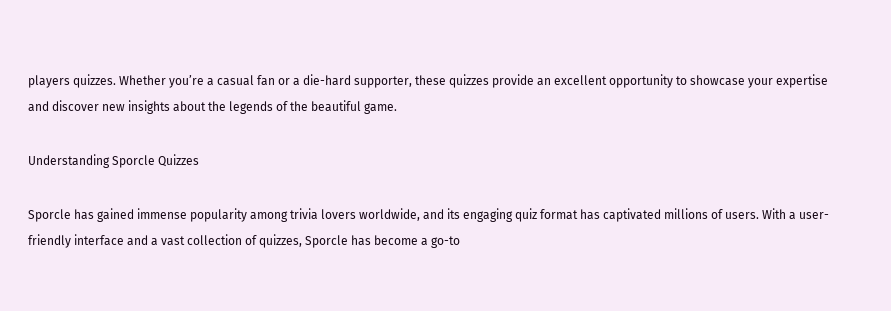players quizzes. Whether you’re a casual fan or a die-hard supporter, these quizzes provide an excellent opportunity to showcase your expertise and discover new insights about the legends of the beautiful game.

Understanding Sporcle Quizzes

Sporcle has gained immense popularity among trivia lovers worldwide, and its engaging quiz format has captivated millions of users. With a user-friendly interface and a vast collection of quizzes, Sporcle has become a go-to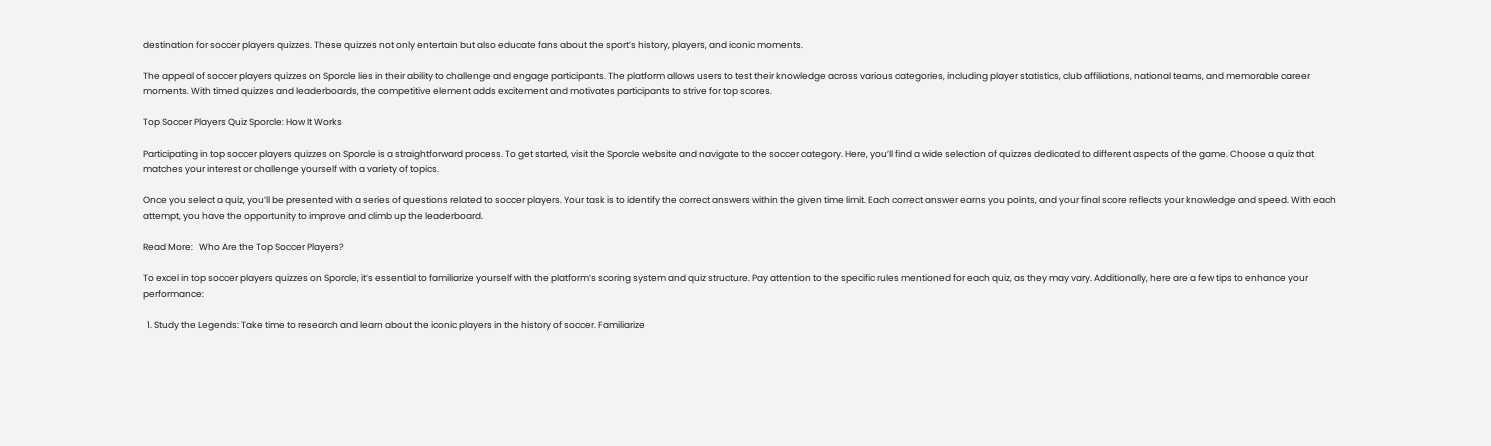destination for soccer players quizzes. These quizzes not only entertain but also educate fans about the sport’s history, players, and iconic moments.

The appeal of soccer players quizzes on Sporcle lies in their ability to challenge and engage participants. The platform allows users to test their knowledge across various categories, including player statistics, club affiliations, national teams, and memorable career moments. With timed quizzes and leaderboards, the competitive element adds excitement and motivates participants to strive for top scores.

Top Soccer Players Quiz Sporcle: How It Works

Participating in top soccer players quizzes on Sporcle is a straightforward process. To get started, visit the Sporcle website and navigate to the soccer category. Here, you’ll find a wide selection of quizzes dedicated to different aspects of the game. Choose a quiz that matches your interest or challenge yourself with a variety of topics.

Once you select a quiz, you’ll be presented with a series of questions related to soccer players. Your task is to identify the correct answers within the given time limit. Each correct answer earns you points, and your final score reflects your knowledge and speed. With each attempt, you have the opportunity to improve and climb up the leaderboard.

Read More:   Who Are the Top Soccer Players?

To excel in top soccer players quizzes on Sporcle, it’s essential to familiarize yourself with the platform’s scoring system and quiz structure. Pay attention to the specific rules mentioned for each quiz, as they may vary. Additionally, here are a few tips to enhance your performance:

  1. Study the Legends: Take time to research and learn about the iconic players in the history of soccer. Familiarize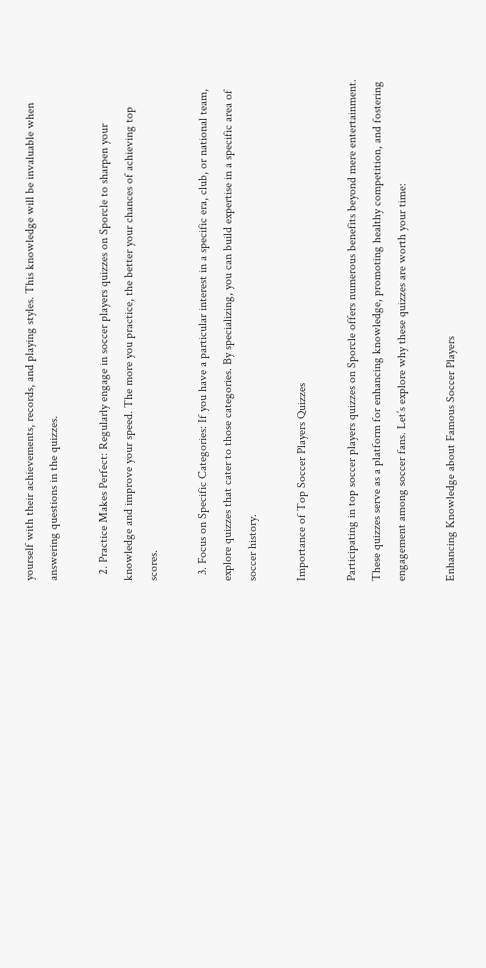yourself with their achievements, records, and playing styles. This knowledge will be invaluable when answering questions in the quizzes.

  2. Practice Makes Perfect: Regularly engage in soccer players quizzes on Sporcle to sharpen your knowledge and improve your speed. The more you practice, the better your chances of achieving top scores.

  3. Focus on Specific Categories: If you have a particular interest in a specific era, club, or national team, explore quizzes that cater to those categories. By specializing, you can build expertise in a specific area of soccer history.

Importance of Top Soccer Players Quizzes

Participating in top soccer players quizzes on Sporcle offers numerous benefits beyond mere entertainment. These quizzes serve as a platform for enhancing knowledge, promoting healthy competition, and fostering engagement among soccer fans. Let’s explore why these quizzes are worth your time:

Enhancing Knowledge about Famous Soccer Players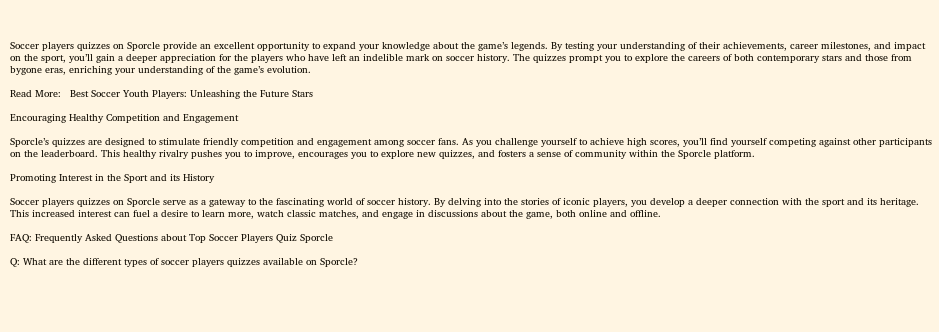Soccer players quizzes on Sporcle provide an excellent opportunity to expand your knowledge about the game’s legends. By testing your understanding of their achievements, career milestones, and impact on the sport, you’ll gain a deeper appreciation for the players who have left an indelible mark on soccer history. The quizzes prompt you to explore the careers of both contemporary stars and those from bygone eras, enriching your understanding of the game’s evolution.

Read More:   Best Soccer Youth Players: Unleashing the Future Stars

Encouraging Healthy Competition and Engagement

Sporcle’s quizzes are designed to stimulate friendly competition and engagement among soccer fans. As you challenge yourself to achieve high scores, you’ll find yourself competing against other participants on the leaderboard. This healthy rivalry pushes you to improve, encourages you to explore new quizzes, and fosters a sense of community within the Sporcle platform.

Promoting Interest in the Sport and its History

Soccer players quizzes on Sporcle serve as a gateway to the fascinating world of soccer history. By delving into the stories of iconic players, you develop a deeper connection with the sport and its heritage. This increased interest can fuel a desire to learn more, watch classic matches, and engage in discussions about the game, both online and offline.

FAQ: Frequently Asked Questions about Top Soccer Players Quiz Sporcle

Q: What are the different types of soccer players quizzes available on Sporcle?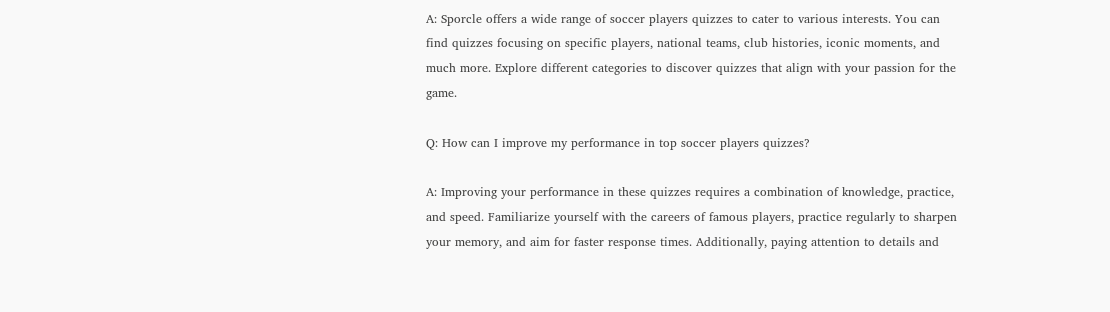A: Sporcle offers a wide range of soccer players quizzes to cater to various interests. You can find quizzes focusing on specific players, national teams, club histories, iconic moments, and much more. Explore different categories to discover quizzes that align with your passion for the game.

Q: How can I improve my performance in top soccer players quizzes?

A: Improving your performance in these quizzes requires a combination of knowledge, practice, and speed. Familiarize yourself with the careers of famous players, practice regularly to sharpen your memory, and aim for faster response times. Additionally, paying attention to details and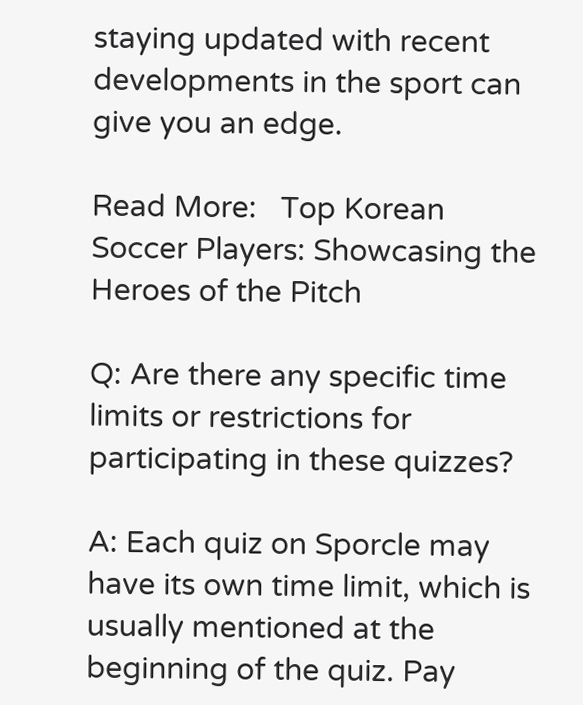staying updated with recent developments in the sport can give you an edge.

Read More:   Top Korean Soccer Players: Showcasing the Heroes of the Pitch

Q: Are there any specific time limits or restrictions for participating in these quizzes?

A: Each quiz on Sporcle may have its own time limit, which is usually mentioned at the beginning of the quiz. Pay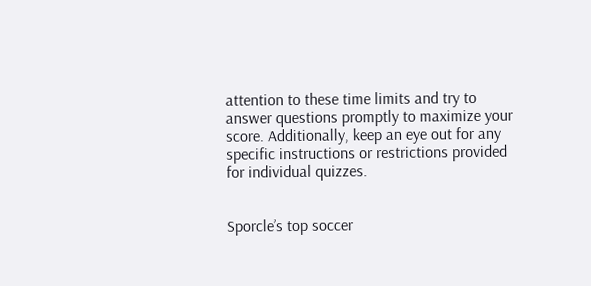attention to these time limits and try to answer questions promptly to maximize your score. Additionally, keep an eye out for any specific instructions or restrictions provided for individual quizzes.


Sporcle’s top soccer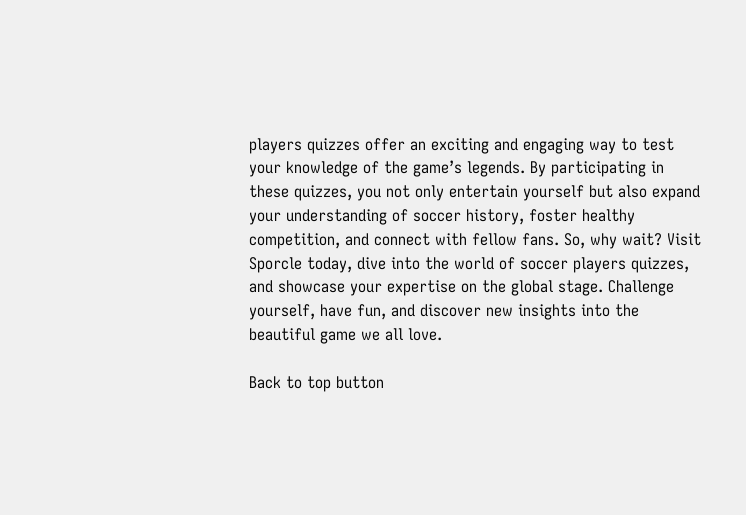players quizzes offer an exciting and engaging way to test your knowledge of the game’s legends. By participating in these quizzes, you not only entertain yourself but also expand your understanding of soccer history, foster healthy competition, and connect with fellow fans. So, why wait? Visit Sporcle today, dive into the world of soccer players quizzes, and showcase your expertise on the global stage. Challenge yourself, have fun, and discover new insights into the beautiful game we all love.

Back to top button